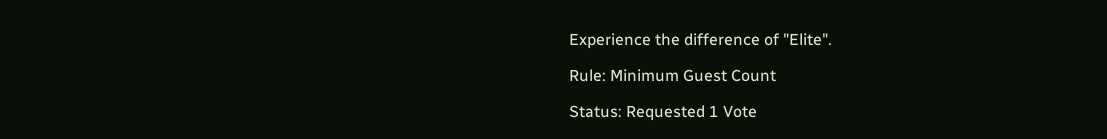Experience the difference of "Elite".

Rule: Minimum Guest Count

Status: Requested 1 Vote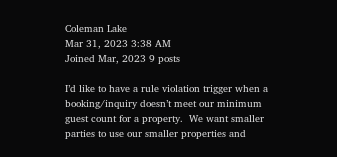Coleman Lake
Mar 31, 2023 3:38 AM
Joined Mar, 2023 9 posts

I’d like to have a rule violation trigger when a booking/inquiry doesn’t meet our minimum guest count for a property.  We want smaller parties to use our smaller properties and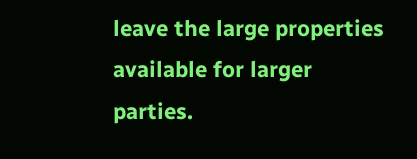leave the large properties available for larger parties.